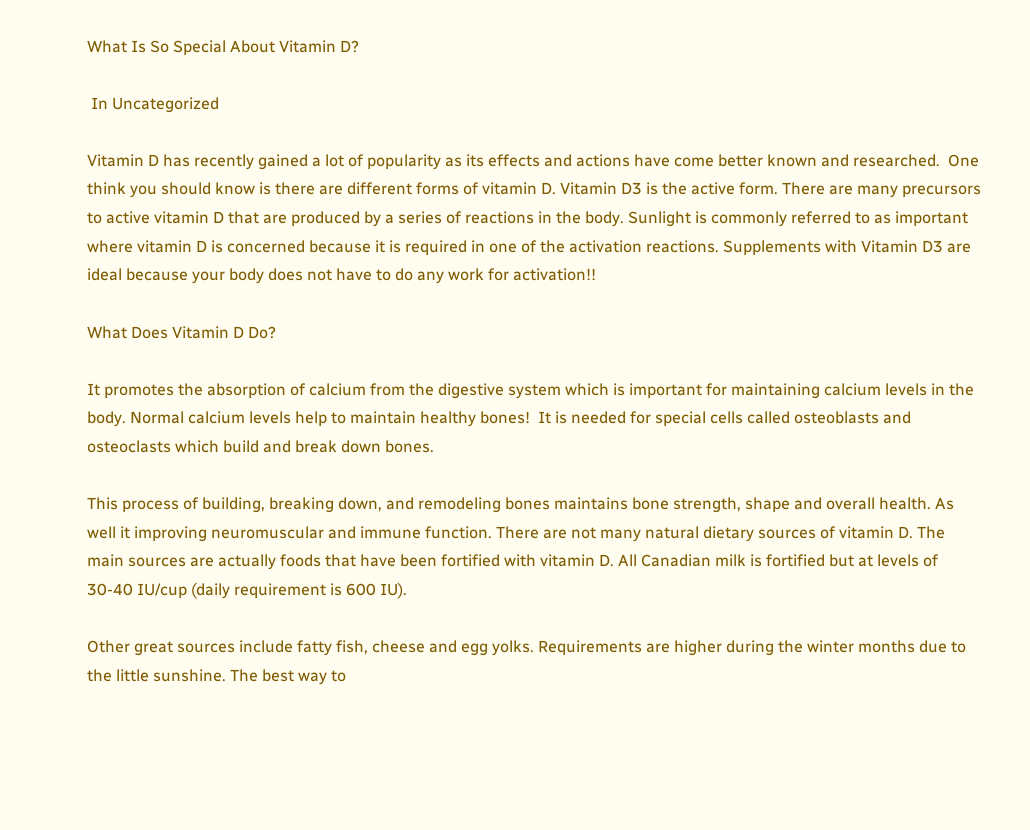What Is So Special About Vitamin D?

 In Uncategorized

Vitamin D has recently gained a lot of popularity as its effects and actions have come better known and researched.  One think you should know is there are different forms of vitamin D. Vitamin D3 is the active form. There are many precursors to active vitamin D that are produced by a series of reactions in the body. Sunlight is commonly referred to as important where vitamin D is concerned because it is required in one of the activation reactions. Supplements with Vitamin D3 are ideal because your body does not have to do any work for activation!!

What Does Vitamin D Do?

It promotes the absorption of calcium from the digestive system which is important for maintaining calcium levels in the body. Normal calcium levels help to maintain healthy bones!  It is needed for special cells called osteoblasts and osteoclasts which build and break down bones.

This process of building, breaking down, and remodeling bones maintains bone strength, shape and overall health. As well it improving neuromuscular and immune function. There are not many natural dietary sources of vitamin D. The main sources are actually foods that have been fortified with vitamin D. All Canadian milk is fortified but at levels of 30-40 IU/cup (daily requirement is 600 IU).

Other great sources include fatty fish, cheese and egg yolks. Requirements are higher during the winter months due to the little sunshine. The best way to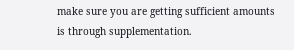make sure you are getting sufficient amounts is through supplementation.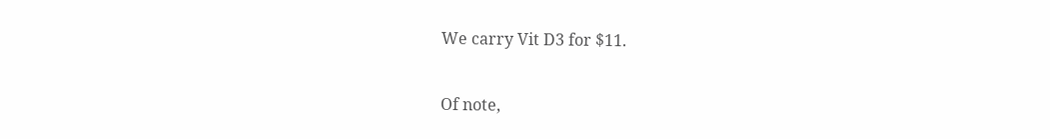We carry Vit D3 for $11.

Of note,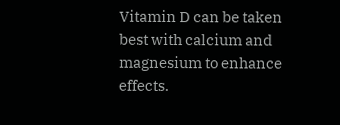Vitamin D can be taken best with calcium and magnesium to enhance effects.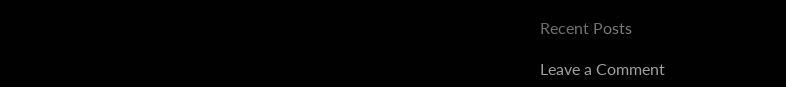Recent Posts

Leave a Comment